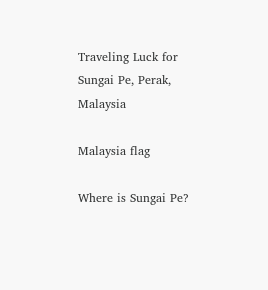Traveling Luck for Sungai Pe, Perak, Malaysia

Malaysia flag

Where is Sungai Pe?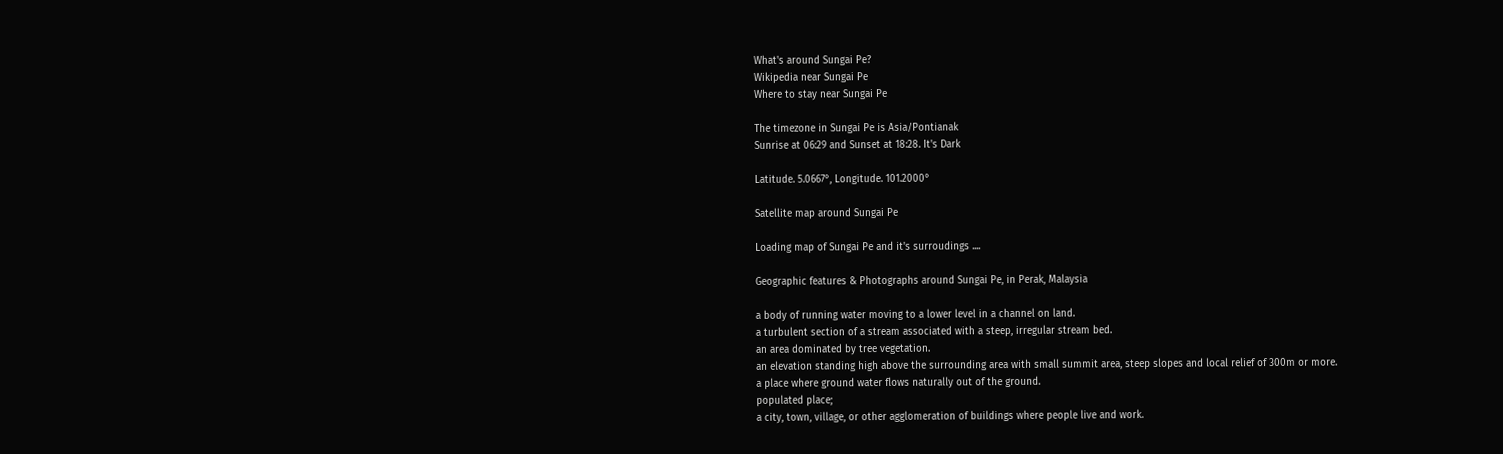What's around Sungai Pe?
Wikipedia near Sungai Pe
Where to stay near Sungai Pe

The timezone in Sungai Pe is Asia/Pontianak
Sunrise at 06:29 and Sunset at 18:28. It's Dark

Latitude. 5.0667°, Longitude. 101.2000°

Satellite map around Sungai Pe

Loading map of Sungai Pe and it's surroudings ....

Geographic features & Photographs around Sungai Pe, in Perak, Malaysia

a body of running water moving to a lower level in a channel on land.
a turbulent section of a stream associated with a steep, irregular stream bed.
an area dominated by tree vegetation.
an elevation standing high above the surrounding area with small summit area, steep slopes and local relief of 300m or more.
a place where ground water flows naturally out of the ground.
populated place;
a city, town, village, or other agglomeration of buildings where people live and work.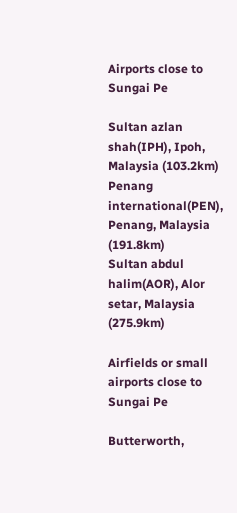Airports close to Sungai Pe

Sultan azlan shah(IPH), Ipoh, Malaysia (103.2km)
Penang international(PEN), Penang, Malaysia (191.8km)
Sultan abdul halim(AOR), Alor setar, Malaysia (275.9km)

Airfields or small airports close to Sungai Pe

Butterworth,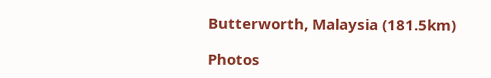Butterworth, Malaysia (181.5km)

Photos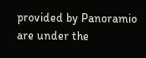provided by Panoramio are under the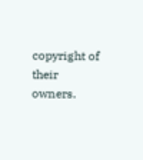copyright of their owners.